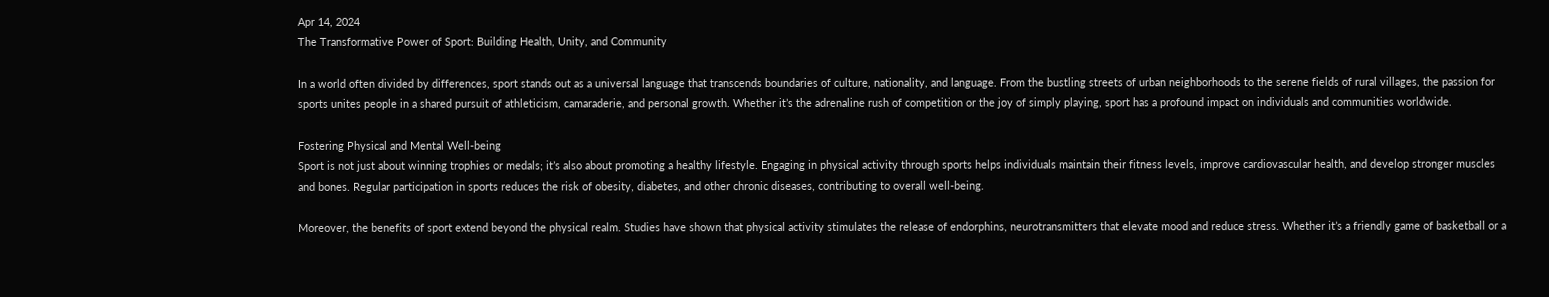Apr 14, 2024
The Transformative Power of Sport: Building Health, Unity, and Community

In a world often divided by differences, sport stands out as a universal language that transcends boundaries of culture, nationality, and language. From the bustling streets of urban neighborhoods to the serene fields of rural villages, the passion for sports unites people in a shared pursuit of athleticism, camaraderie, and personal growth. Whether it’s the adrenaline rush of competition or the joy of simply playing, sport has a profound impact on individuals and communities worldwide.

Fostering Physical and Mental Well-being
Sport is not just about winning trophies or medals; it’s also about promoting a healthy lifestyle. Engaging in physical activity through sports helps individuals maintain their fitness levels, improve cardiovascular health, and develop stronger muscles and bones. Regular participation in sports reduces the risk of obesity, diabetes, and other chronic diseases, contributing to overall well-being.

Moreover, the benefits of sport extend beyond the physical realm. Studies have shown that physical activity stimulates the release of endorphins, neurotransmitters that elevate mood and reduce stress. Whether it’s a friendly game of basketball or a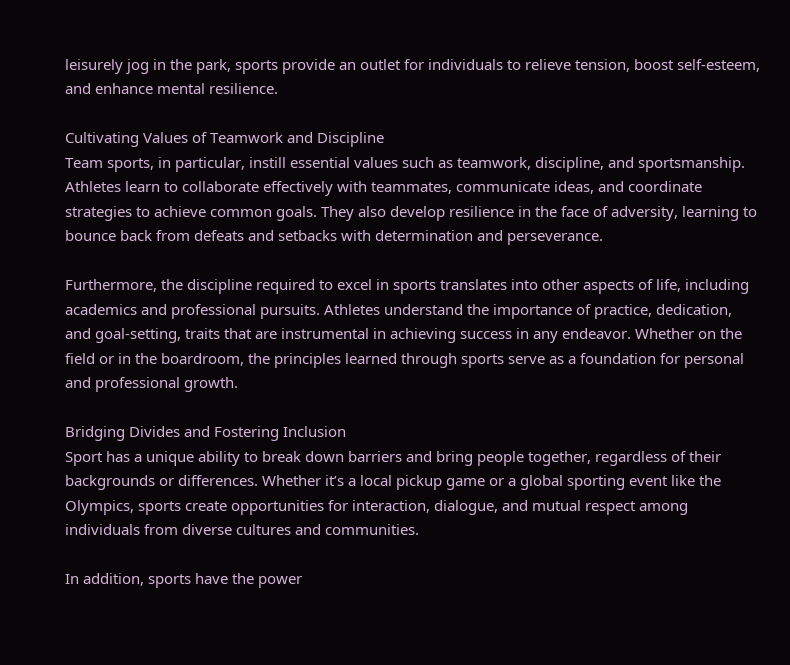leisurely jog in the park, sports provide an outlet for individuals to relieve tension, boost self-esteem, and enhance mental resilience.

Cultivating Values of Teamwork and Discipline
Team sports, in particular, instill essential values such as teamwork, discipline, and sportsmanship. Athletes learn to collaborate effectively with teammates, communicate ideas, and coordinate strategies to achieve common goals. They also develop resilience in the face of adversity, learning to bounce back from defeats and setbacks with determination and perseverance.

Furthermore, the discipline required to excel in sports translates into other aspects of life, including academics and professional pursuits. Athletes understand the importance of practice, dedication, and goal-setting, traits that are instrumental in achieving success in any endeavor. Whether on the field or in the boardroom, the principles learned through sports serve as a foundation for personal and professional growth.

Bridging Divides and Fostering Inclusion
Sport has a unique ability to break down barriers and bring people together, regardless of their backgrounds or differences. Whether it’s a local pickup game or a global sporting event like the Olympics, sports create opportunities for interaction, dialogue, and mutual respect among individuals from diverse cultures and communities.

In addition, sports have the power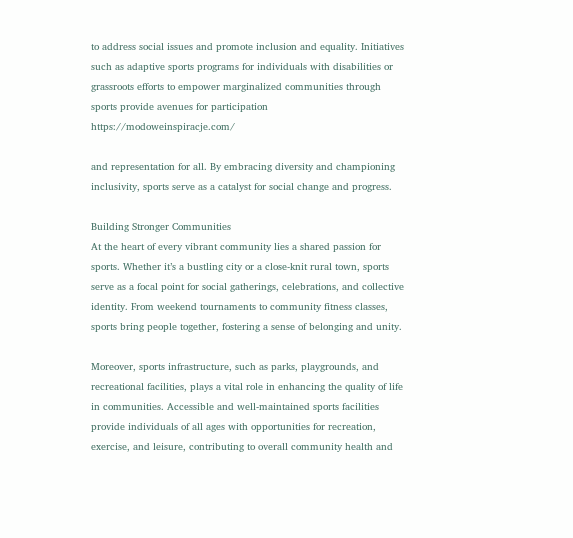to address social issues and promote inclusion and equality. Initiatives such as adaptive sports programs for individuals with disabilities or grassroots efforts to empower marginalized communities through sports provide avenues for participation https://modoweinspiracje.com/

and representation for all. By embracing diversity and championing inclusivity, sports serve as a catalyst for social change and progress.

Building Stronger Communities
At the heart of every vibrant community lies a shared passion for sports. Whether it’s a bustling city or a close-knit rural town, sports serve as a focal point for social gatherings, celebrations, and collective identity. From weekend tournaments to community fitness classes, sports bring people together, fostering a sense of belonging and unity.

Moreover, sports infrastructure, such as parks, playgrounds, and recreational facilities, plays a vital role in enhancing the quality of life in communities. Accessible and well-maintained sports facilities provide individuals of all ages with opportunities for recreation, exercise, and leisure, contributing to overall community health and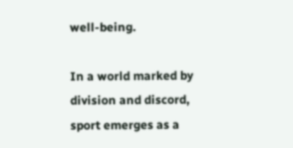well-being.

In a world marked by division and discord, sport emerges as a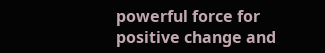powerful force for positive change and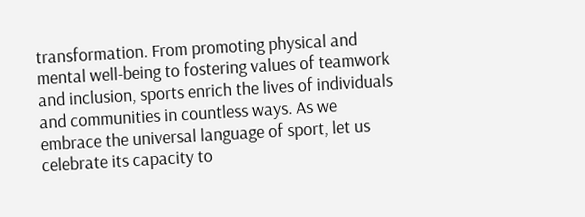transformation. From promoting physical and mental well-being to fostering values of teamwork and inclusion, sports enrich the lives of individuals and communities in countless ways. As we embrace the universal language of sport, let us celebrate its capacity to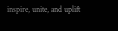inspire, unite, and uplift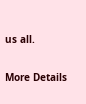us all.

More Details